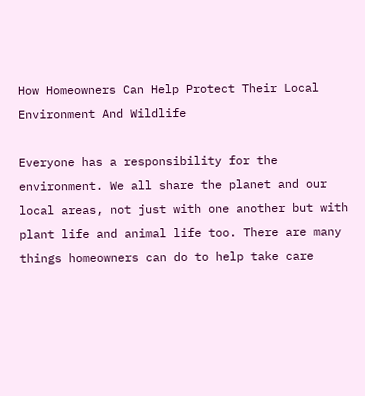How Homeowners Can Help Protect Their Local Environment And Wildlife

Everyone has a responsibility for the environment. We all share the planet and our local areas, not just with one another but with plant life and animal life too. There are many things homeowners can do to help take care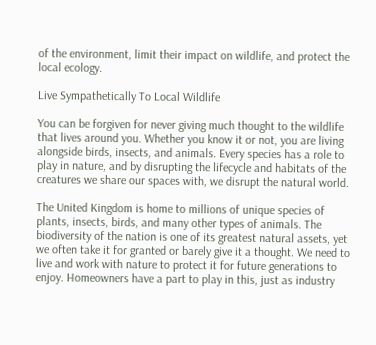of the environment, limit their impact on wildlife, and protect the local ecology.

Live Sympathetically To Local Wildlife

You can be forgiven for never giving much thought to the wildlife that lives around you. Whether you know it or not, you are living alongside birds, insects, and animals. Every species has a role to play in nature, and by disrupting the lifecycle and habitats of the creatures we share our spaces with, we disrupt the natural world.

The United Kingdom is home to millions of unique species of plants, insects, birds, and many other types of animals. The biodiversity of the nation is one of its greatest natural assets, yet we often take it for granted or barely give it a thought. We need to live and work with nature to protect it for future generations to enjoy. Homeowners have a part to play in this, just as industry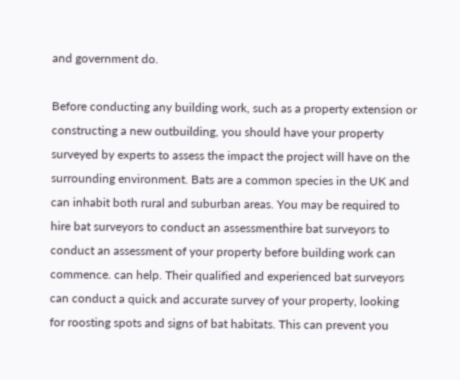and government do.

Before conducting any building work, such as a property extension or constructing a new outbuilding, you should have your property surveyed by experts to assess the impact the project will have on the surrounding environment. Bats are a common species in the UK and can inhabit both rural and suburban areas. You may be required to hire bat surveyors to conduct an assessmenthire bat surveyors to conduct an assessment of your property before building work can commence. can help. Their qualified and experienced bat surveyors can conduct a quick and accurate survey of your property, looking for roosting spots and signs of bat habitats. This can prevent you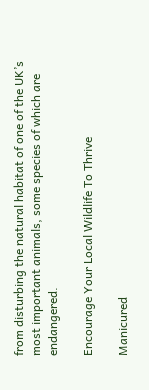from disturbing the natural habitat of one of the UK’s most important animals, some species of which are endangered.

Encourage Your Local Wildlife To Thrive

Manicured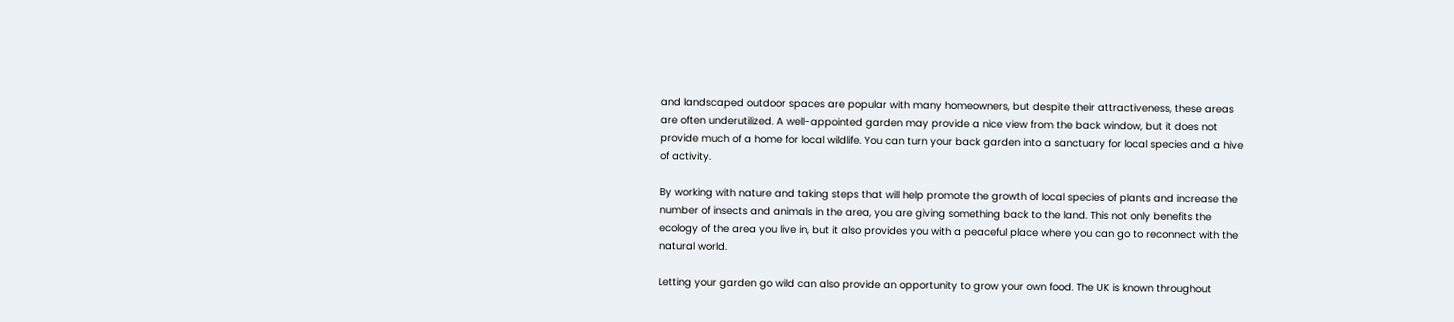and landscaped outdoor spaces are popular with many homeowners, but despite their attractiveness, these areas are often underutilized. A well-appointed garden may provide a nice view from the back window, but it does not provide much of a home for local wildlife. You can turn your back garden into a sanctuary for local species and a hive of activity.

By working with nature and taking steps that will help promote the growth of local species of plants and increase the number of insects and animals in the area, you are giving something back to the land. This not only benefits the ecology of the area you live in, but it also provides you with a peaceful place where you can go to reconnect with the natural world.

Letting your garden go wild can also provide an opportunity to grow your own food. The UK is known throughout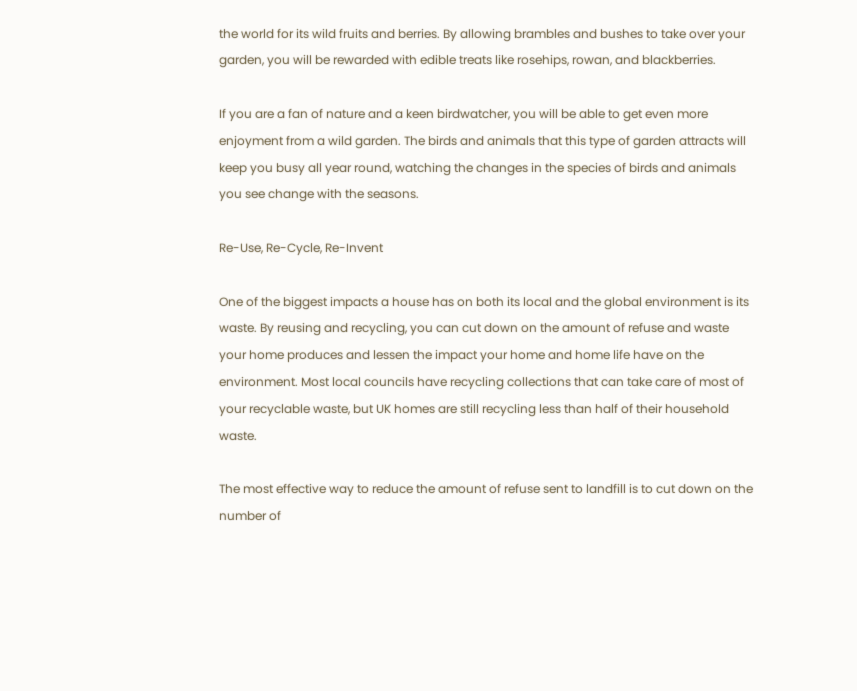the world for its wild fruits and berries. By allowing brambles and bushes to take over your garden, you will be rewarded with edible treats like rosehips, rowan, and blackberries.

If you are a fan of nature and a keen birdwatcher, you will be able to get even more enjoyment from a wild garden. The birds and animals that this type of garden attracts will keep you busy all year round, watching the changes in the species of birds and animals you see change with the seasons.

Re-Use, Re-Cycle, Re-Invent

One of the biggest impacts a house has on both its local and the global environment is its waste. By reusing and recycling, you can cut down on the amount of refuse and waste your home produces and lessen the impact your home and home life have on the environment. Most local councils have recycling collections that can take care of most of your recyclable waste, but UK homes are still recycling less than half of their household waste.

The most effective way to reduce the amount of refuse sent to landfill is to cut down on the number of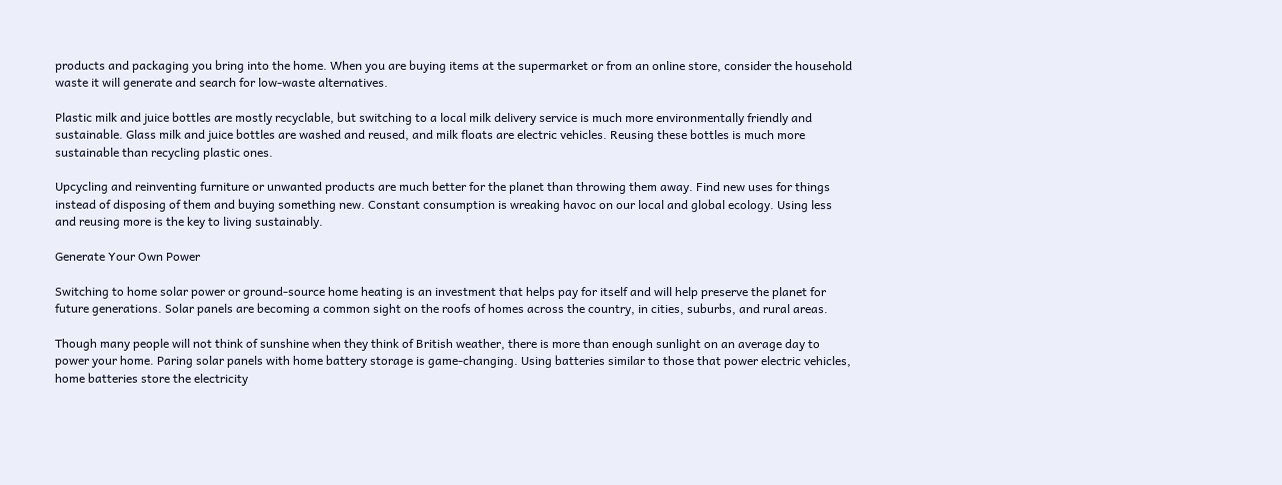products and packaging you bring into the home. When you are buying items at the supermarket or from an online store, consider the household waste it will generate and search for low-waste alternatives.

Plastic milk and juice bottles are mostly recyclable, but switching to a local milk delivery service is much more environmentally friendly and sustainable. Glass milk and juice bottles are washed and reused, and milk floats are electric vehicles. Reusing these bottles is much more sustainable than recycling plastic ones.

Upcycling and reinventing furniture or unwanted products are much better for the planet than throwing them away. Find new uses for things instead of disposing of them and buying something new. Constant consumption is wreaking havoc on our local and global ecology. Using less and reusing more is the key to living sustainably.

Generate Your Own Power

Switching to home solar power or ground-source home heating is an investment that helps pay for itself and will help preserve the planet for future generations. Solar panels are becoming a common sight on the roofs of homes across the country, in cities, suburbs, and rural areas.

Though many people will not think of sunshine when they think of British weather, there is more than enough sunlight on an average day to power your home. Paring solar panels with home battery storage is game-changing. Using batteries similar to those that power electric vehicles, home batteries store the electricity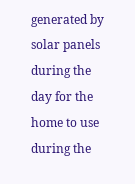generated by solar panels during the day for the home to use during the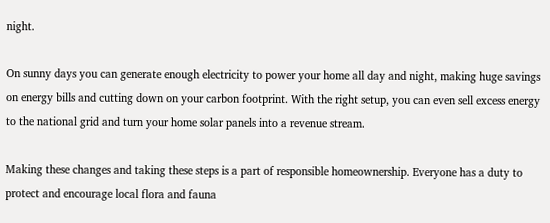night.

On sunny days you can generate enough electricity to power your home all day and night, making huge savings on energy bills and cutting down on your carbon footprint. With the right setup, you can even sell excess energy to the national grid and turn your home solar panels into a revenue stream.

Making these changes and taking these steps is a part of responsible homeownership. Everyone has a duty to protect and encourage local flora and fauna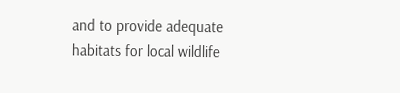and to provide adequate habitats for local wildlife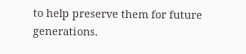to help preserve them for future generations.